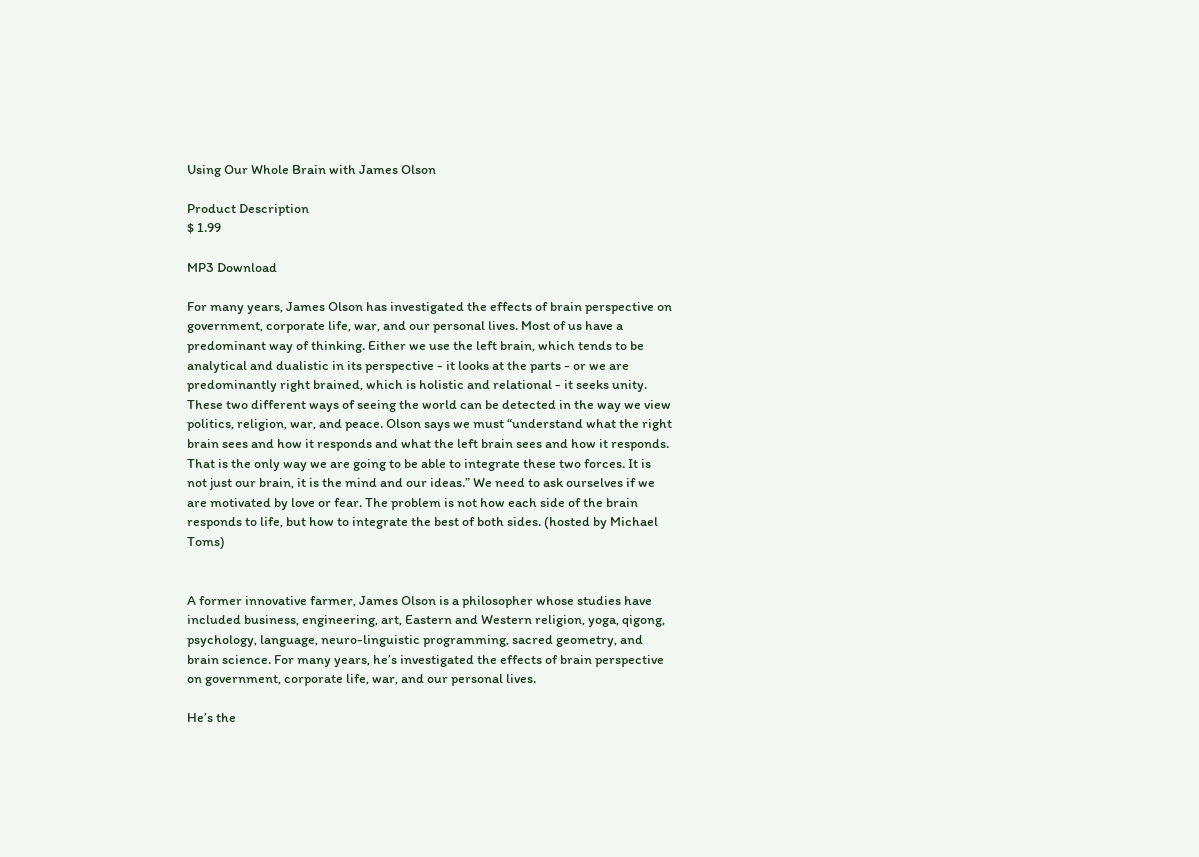Using Our Whole Brain with James Olson

Product Description
$ 1.99

MP3 Download

For many years, James Olson has investigated the effects of brain perspective on government, corporate life, war, and our personal lives. Most of us have a predominant way of thinking. Either we use the left brain, which tends to be analytical and dualistic in its perspective - it looks at the parts - or we are predominantly right brained, which is holistic and relational - it seeks unity. These two different ways of seeing the world can be detected in the way we view politics, religion, war, and peace. Olson says we must “understand what the right brain sees and how it responds and what the left brain sees and how it responds. That is the only way we are going to be able to integrate these two forces. It is not just our brain, it is the mind and our ideas.” We need to ask ourselves if we are motivated by love or fear. The problem is not how each side of the brain responds to life, but how to integrate the best of both sides. (hosted by Michael Toms)


A former innovative farmer, James Olson is a philosopher whose studies have included business, engineering, art, Eastern and Western religion, yoga, qigong, psychology, language, neuro-linguistic programming, sacred geometry, and brain science. For many years, he’s investigated the effects of brain perspective on government, corporate life, war, and our personal lives.

He’s the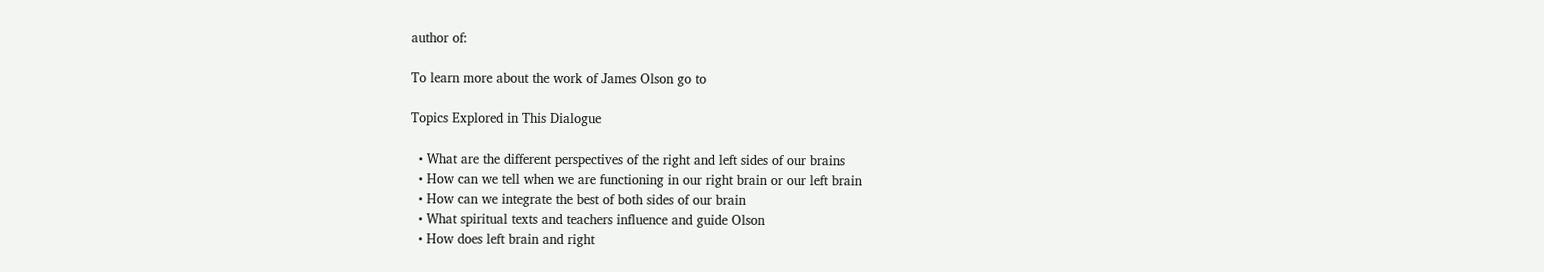author of:

To learn more about the work of James Olson go to

Topics Explored in This Dialogue

  • What are the different perspectives of the right and left sides of our brains
  • How can we tell when we are functioning in our right brain or our left brain
  • How can we integrate the best of both sides of our brain
  • What spiritual texts and teachers influence and guide Olson
  • How does left brain and right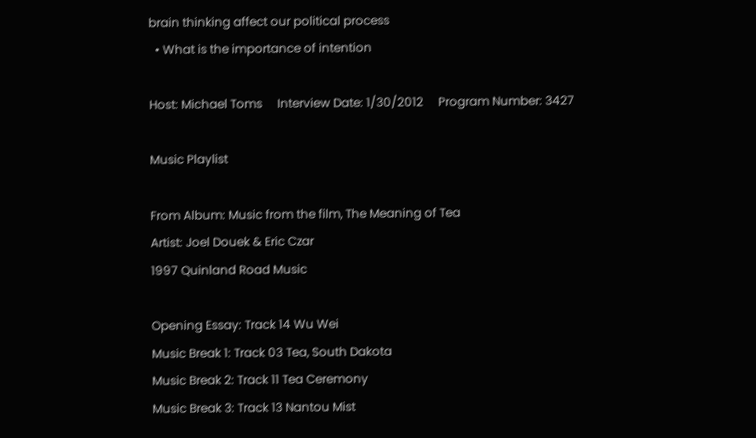brain thinking affect our political process
  • What is the importance of intention

Host: Michael Toms     Interview Date: 1/30/2012     Program Number: 3427

Music Playlist

From Album: Music from the film, The Meaning of Tea
Artist: Joel Douek & Eric Czar
1997 Quinland Road Music

Opening Essay: Track 14 Wu Wei
Music Break 1: Track 03 Tea, South Dakota
Music Break 2: Track 11 Tea Ceremony
Music Break 3: Track 13 Nantou Mist